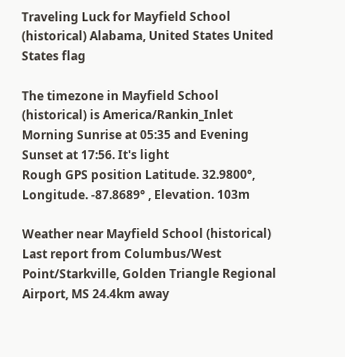Traveling Luck for Mayfield School (historical) Alabama, United States United States flag

The timezone in Mayfield School (historical) is America/Rankin_Inlet
Morning Sunrise at 05:35 and Evening Sunset at 17:56. It's light
Rough GPS position Latitude. 32.9800°, Longitude. -87.8689° , Elevation. 103m

Weather near Mayfield School (historical) Last report from Columbus/West Point/Starkville, Golden Triangle Regional Airport, MS 24.4km away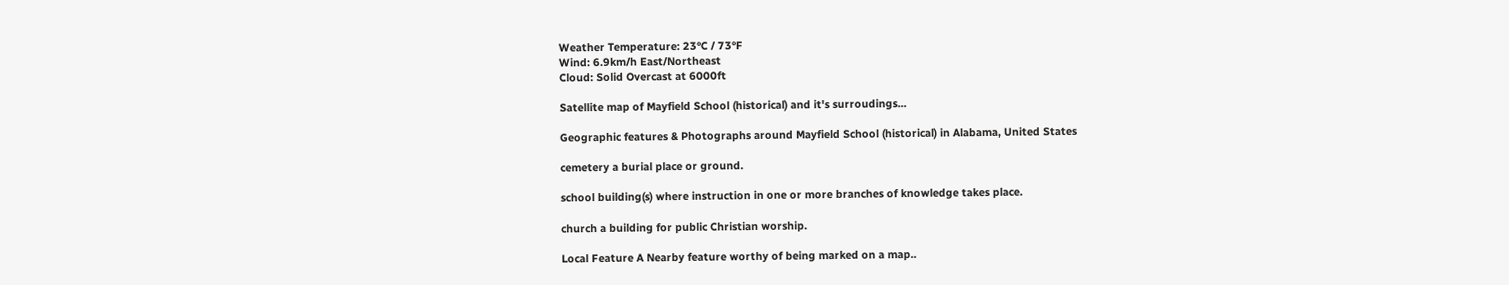Weather Temperature: 23°C / 73°F
Wind: 6.9km/h East/Northeast
Cloud: Solid Overcast at 6000ft

Satellite map of Mayfield School (historical) and it's surroudings...

Geographic features & Photographs around Mayfield School (historical) in Alabama, United States

cemetery a burial place or ground.

school building(s) where instruction in one or more branches of knowledge takes place.

church a building for public Christian worship.

Local Feature A Nearby feature worthy of being marked on a map..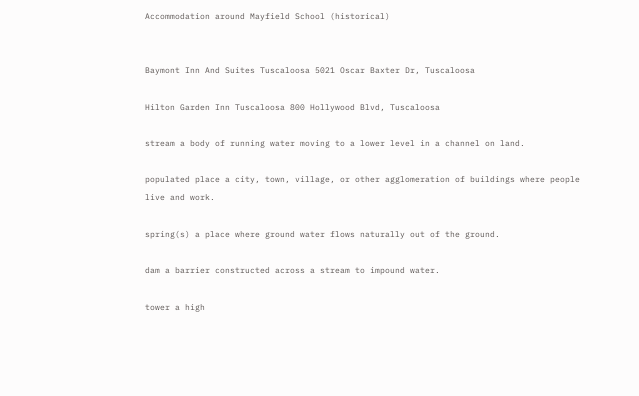Accommodation around Mayfield School (historical)


Baymont Inn And Suites Tuscaloosa 5021 Oscar Baxter Dr, Tuscaloosa

Hilton Garden Inn Tuscaloosa 800 Hollywood Blvd, Tuscaloosa

stream a body of running water moving to a lower level in a channel on land.

populated place a city, town, village, or other agglomeration of buildings where people live and work.

spring(s) a place where ground water flows naturally out of the ground.

dam a barrier constructed across a stream to impound water.

tower a high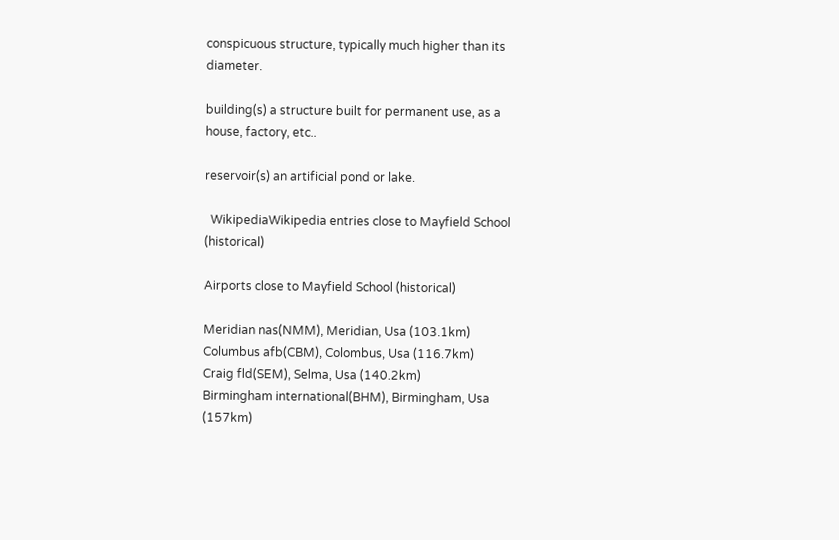conspicuous structure, typically much higher than its diameter.

building(s) a structure built for permanent use, as a house, factory, etc..

reservoir(s) an artificial pond or lake.

  WikipediaWikipedia entries close to Mayfield School (historical)

Airports close to Mayfield School (historical)

Meridian nas(NMM), Meridian, Usa (103.1km)
Columbus afb(CBM), Colombus, Usa (116.7km)
Craig fld(SEM), Selma, Usa (140.2km)
Birmingham international(BHM), Birmingham, Usa (157km)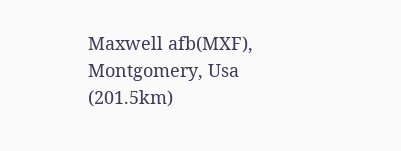Maxwell afb(MXF), Montgomery, Usa (201.5km)